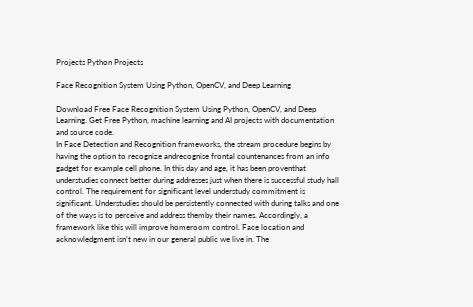Projects Python Projects

Face Recognition System Using Python, OpenCV, and Deep Learning

Download Free Face Recognition System Using Python, OpenCV, and Deep Learning. Get Free Python, machine learning and AI projects with documentation and source code.
In Face Detection and Recognition frameworks, the stream procedure begins by having the option to recognize andrecognise frontal countenances from an info gadget for example cell phone. In this day and age, it has been proventhat understudies connect better during addresses just when there is successful study hall control. The requirement for significant level understudy commitment is significant. Understudies should be persistently connected with during talks and one of the ways is to perceive and address themby their names. Accordingly, a framework like this will improve homeroom control. Face location and acknowledgment isn’t new in our general public we live in. The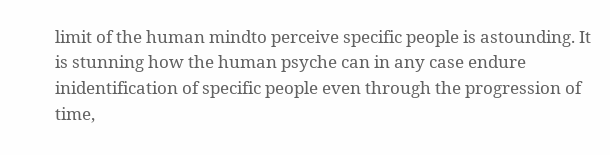limit of the human mindto perceive specific people is astounding. It is stunning how the human psyche can in any case endure inidentification of specific people even through the progression of time,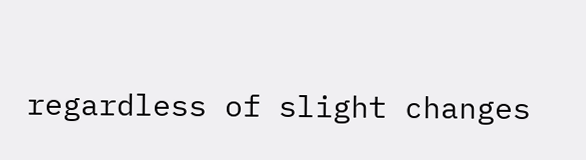regardless of slight changes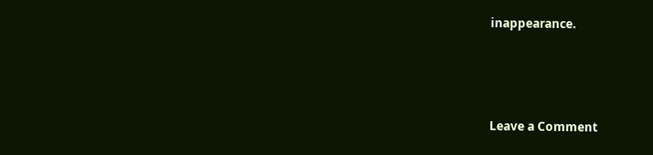inappearance.



Leave a Comment